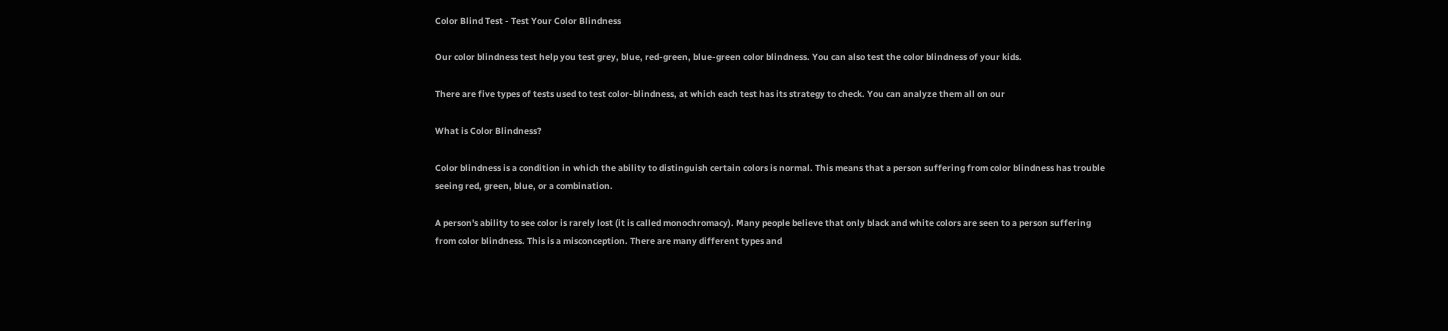Color Blind Test - Test Your Color Blindness

Our color blindness test help you test grey, blue, red-green, blue-green color blindness. You can also test the color blindness of your kids.

There are five types of tests used to test color-blindness, at which each test has its strategy to check. You can analyze them all on our

What is Color Blindness?

Color blindness is a condition in which the ability to distinguish certain colors is normal. This means that a person suffering from color blindness has trouble seeing red, green, blue, or a combination.

A person's ability to see color is rarely lost (it is called monochromacy). Many people believe that only black and white colors are seen to a person suffering from color blindness. This is a misconception. There are many different types and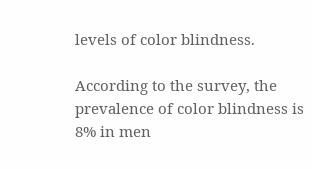levels of color blindness.

According to the survey, the prevalence of color blindness is 8% in men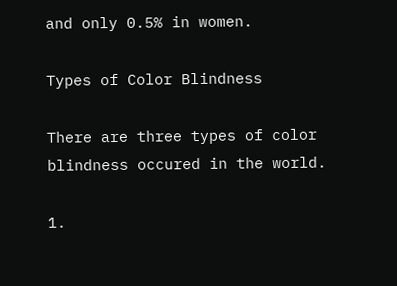and only 0.5% in women.

Types of Color Blindness

There are three types of color blindness occured in the world.

1.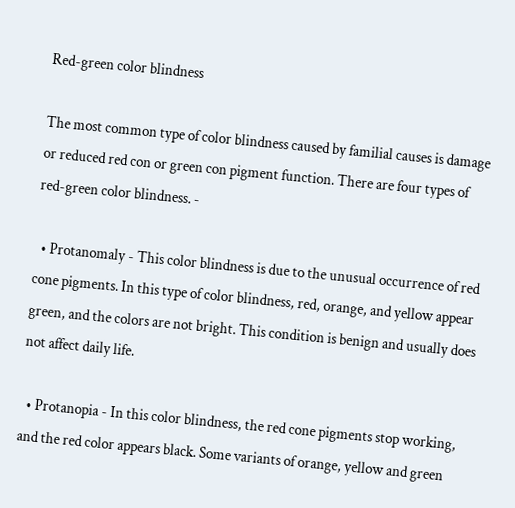Red-green color blindness

The most common type of color blindness caused by familial causes is damage or reduced red con or green con pigment function. There are four types of red-green color blindness. -

  • Protanomaly - This color blindness is due to the unusual occurrence of red cone pigments. In this type of color blindness, red, orange, and yellow appear green, and the colors are not bright. This condition is benign and usually does not affect daily life.

  • Protanopia - In this color blindness, the red cone pigments stop working, and the red color appears black. Some variants of orange, yellow and green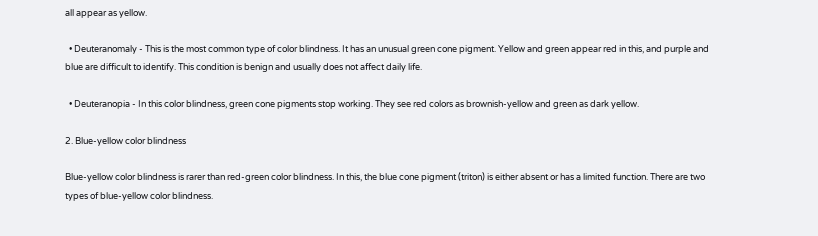all appear as yellow.

  • Deuteranomaly - This is the most common type of color blindness. It has an unusual green cone pigment. Yellow and green appear red in this, and purple and blue are difficult to identify. This condition is benign and usually does not affect daily life.

  • Deuteranopia - In this color blindness, green cone pigments stop working. They see red colors as brownish-yellow and green as dark yellow.

2. Blue-yellow color blindness

Blue-yellow color blindness is rarer than red-green color blindness. In this, the blue cone pigment (triton) is either absent or has a limited function. There are two types of blue-yellow color blindness.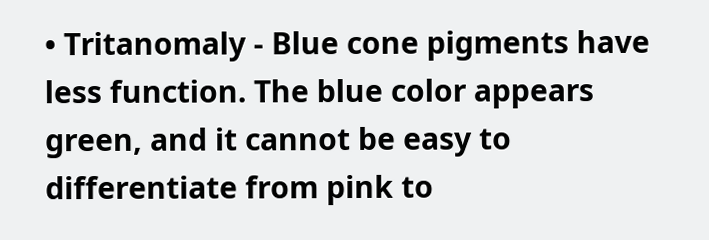• Tritanomaly - Blue cone pigments have less function. The blue color appears green, and it cannot be easy to differentiate from pink to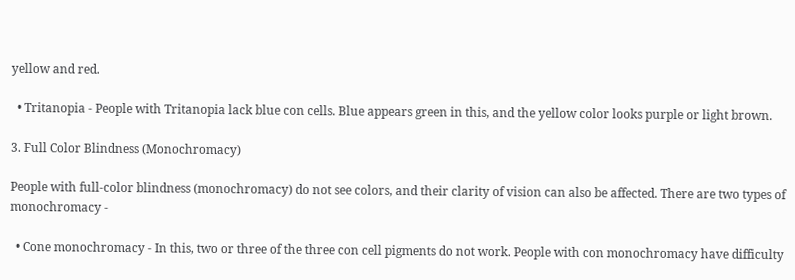yellow and red.

  • Tritanopia - People with Tritanopia lack blue con cells. Blue appears green in this, and the yellow color looks purple or light brown.

3. Full Color Blindness (Monochromacy)

People with full-color blindness (monochromacy) do not see colors, and their clarity of vision can also be affected. There are two types of monochromacy -

  • Cone monochromacy - In this, two or three of the three con cell pigments do not work. People with con monochromacy have difficulty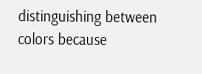distinguishing between colors because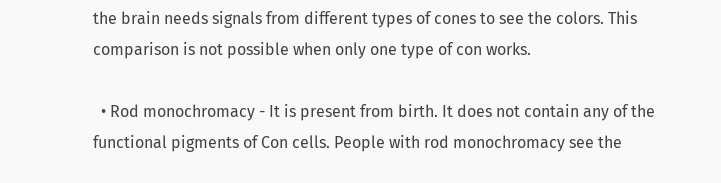the brain needs signals from different types of cones to see the colors. This comparison is not possible when only one type of con works.

  • Rod monochromacy - It is present from birth. It does not contain any of the functional pigments of Con cells. People with rod monochromacy see the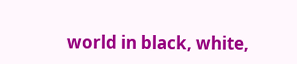world in black, white,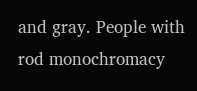and gray. People with rod monochromacy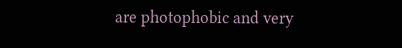are photophobic and very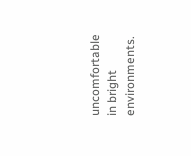uncomfortable in bright environments.